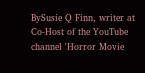BySusie Q Finn, writer at
Co-Host of the YouTube channel 'Horror Movie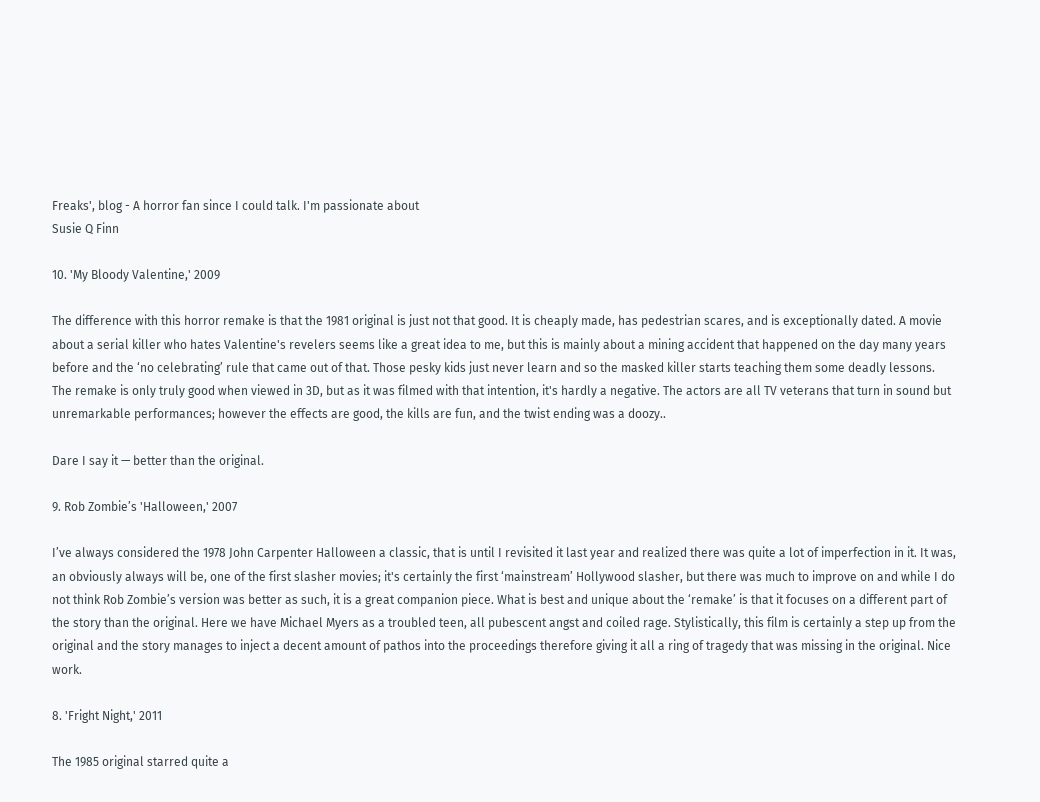Freaks', blog - A horror fan since I could talk. I'm passionate about
Susie Q Finn

10. 'My Bloody Valentine,' 2009

The difference with this horror remake is that the 1981 original is just not that good. It is cheaply made, has pedestrian scares, and is exceptionally dated. A movie about a serial killer who hates Valentine's revelers seems like a great idea to me, but this is mainly about a mining accident that happened on the day many years before and the ‘no celebrating’ rule that came out of that. Those pesky kids just never learn and so the masked killer starts teaching them some deadly lessons. The remake is only truly good when viewed in 3D, but as it was filmed with that intention, it's hardly a negative. The actors are all TV veterans that turn in sound but unremarkable performances; however the effects are good, the kills are fun, and the twist ending was a doozy..

Dare I say it — better than the original.

9. Rob Zombie’s 'Halloween,' 2007

I’ve always considered the 1978 John Carpenter Halloween a classic, that is until I revisited it last year and realized there was quite a lot of imperfection in it. It was, an obviously always will be, one of the first slasher movies; it's certainly the first ‘mainstream’ Hollywood slasher, but there was much to improve on and while I do not think Rob Zombie’s version was better as such, it is a great companion piece. What is best and unique about the ‘remake’ is that it focuses on a different part of the story than the original. Here we have Michael Myers as a troubled teen, all pubescent angst and coiled rage. Stylistically, this film is certainly a step up from the original and the story manages to inject a decent amount of pathos into the proceedings therefore giving it all a ring of tragedy that was missing in the original. Nice work.

8. 'Fright Night,' 2011

The 1985 original starred quite a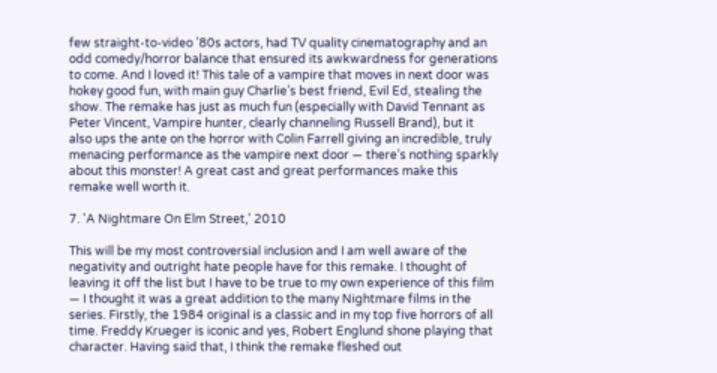few straight-to-video '80s actors, had TV quality cinematography and an odd comedy/horror balance that ensured its awkwardness for generations to come. And I loved it! This tale of a vampire that moves in next door was hokey good fun, with main guy Charlie’s best friend, Evil Ed, stealing the show. The remake has just as much fun (especially with David Tennant as Peter Vincent, Vampire hunter, clearly channeling Russell Brand), but it also ups the ante on the horror with Colin Farrell giving an incredible, truly menacing performance as the vampire next door — there’s nothing sparkly about this monster! A great cast and great performances make this remake well worth it.

7. 'A Nightmare On Elm Street,' 2010

This will be my most controversial inclusion and I am well aware of the negativity and outright hate people have for this remake. I thought of leaving it off the list but I have to be true to my own experience of this film — I thought it was a great addition to the many Nightmare films in the series. Firstly, the 1984 original is a classic and in my top five horrors of all time. Freddy Krueger is iconic and yes, Robert Englund shone playing that character. Having said that, I think the remake fleshed out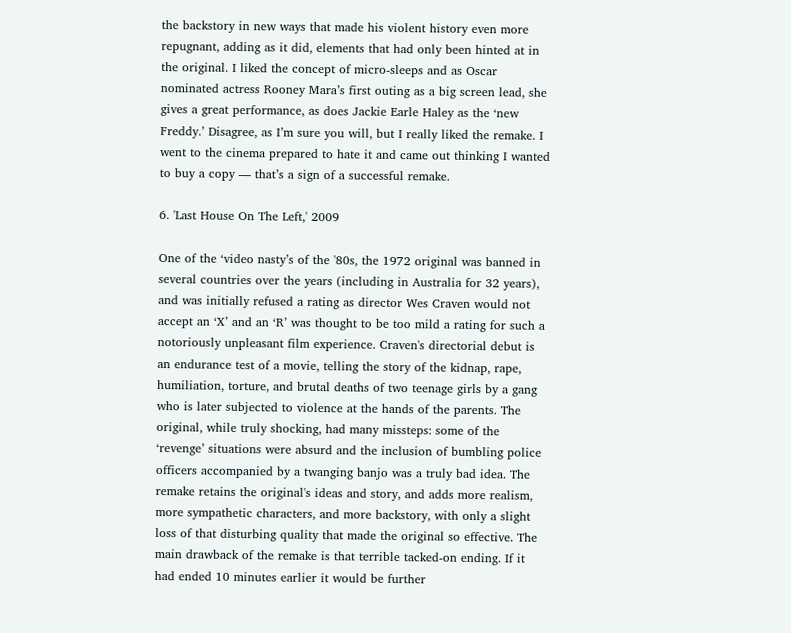the backstory in new ways that made his violent history even more repugnant, adding as it did, elements that had only been hinted at in the original. I liked the concept of micro-sleeps and as Oscar nominated actress Rooney Mara’s first outing as a big screen lead, she gives a great performance, as does Jackie Earle Haley as the ‘new Freddy.’ Disagree, as I’m sure you will, but I really liked the remake. I went to the cinema prepared to hate it and came out thinking I wanted to buy a copy — that’s a sign of a successful remake.

6. 'Last House On The Left,' 2009

One of the ‘video nasty’s of the '80s, the 1972 original was banned in several countries over the years (including in Australia for 32 years), and was initially refused a rating as director Wes Craven would not accept an ‘X’ and an ‘R’ was thought to be too mild a rating for such a notoriously unpleasant film experience. Craven's directorial debut is an endurance test of a movie, telling the story of the kidnap, rape, humiliation, torture, and brutal deaths of two teenage girls by a gang who is later subjected to violence at the hands of the parents. The original, while truly shocking, had many missteps: some of the ‘revenge’ situations were absurd and the inclusion of bumbling police officers accompanied by a twanging banjo was a truly bad idea. The remake retains the original's ideas and story, and adds more realism, more sympathetic characters, and more backstory, with only a slight loss of that disturbing quality that made the original so effective. The main drawback of the remake is that terrible tacked-on ending. If it had ended 10 minutes earlier it would be further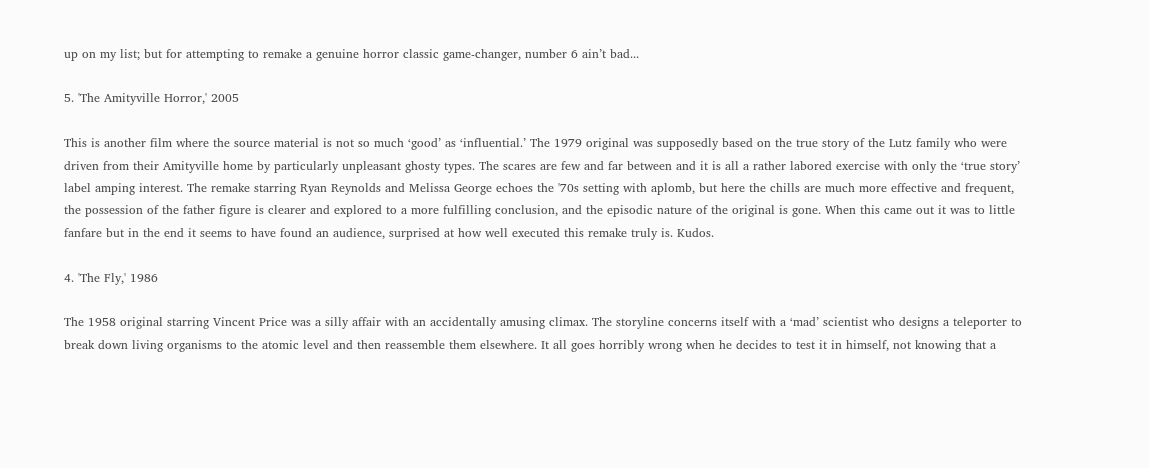up on my list; but for attempting to remake a genuine horror classic game-changer, number 6 ain’t bad...

5. 'The Amityville Horror,' 2005

This is another film where the source material is not so much ‘good’ as ‘influential.’ The 1979 original was supposedly based on the true story of the Lutz family who were driven from their Amityville home by particularly unpleasant ghosty types. The scares are few and far between and it is all a rather labored exercise with only the ‘true story’ label amping interest. The remake starring Ryan Reynolds and Melissa George echoes the '70s setting with aplomb, but here the chills are much more effective and frequent, the possession of the father figure is clearer and explored to a more fulfilling conclusion, and the episodic nature of the original is gone. When this came out it was to little fanfare but in the end it seems to have found an audience, surprised at how well executed this remake truly is. Kudos.

4. 'The Fly,' 1986

The 1958 original starring Vincent Price was a silly affair with an accidentally amusing climax. The storyline concerns itself with a ‘mad’ scientist who designs a teleporter to break down living organisms to the atomic level and then reassemble them elsewhere. It all goes horribly wrong when he decides to test it in himself, not knowing that a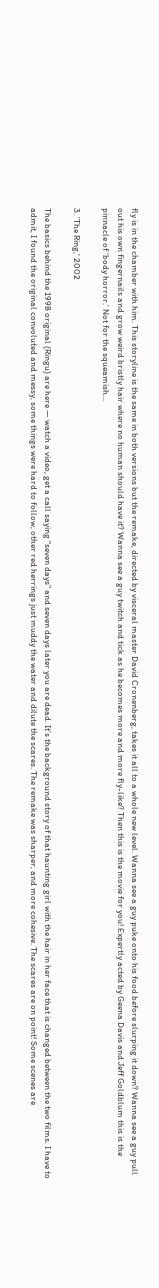fly is in the chamber with him. This storyline is the same in both versions but the remake, directed by visceral master David Cronenberg, takes it all to a whole new level. Wanna see a guy puke onto his food before slurping it down? Wanna see a guy pull out his own fingernails and grow weird bristly hair where no human should have it? Wanna see a guy twitch and tick as he becomes more and more fly-like? Then this is the movie for you! Expertly acted by Geena Davis and Jeff Goldblum this is the pinnacle of ‘body horror.’ Not for the squeamish...

3. 'The Ring,' 2002

The basics behind the 1998 original (Ringu) are here — watch a video, get a call saying “seven days” and seven days later you are dead. It’s the background story of that haunting girl with the hair in her face that is changed between the two films. I have to admit, I found the original convoluted and messy, some things were hard to follow, other red herrings just muddy the water and dilute the scares. The remake was sharper, and more cohesive. The scares are on point! Some scenes are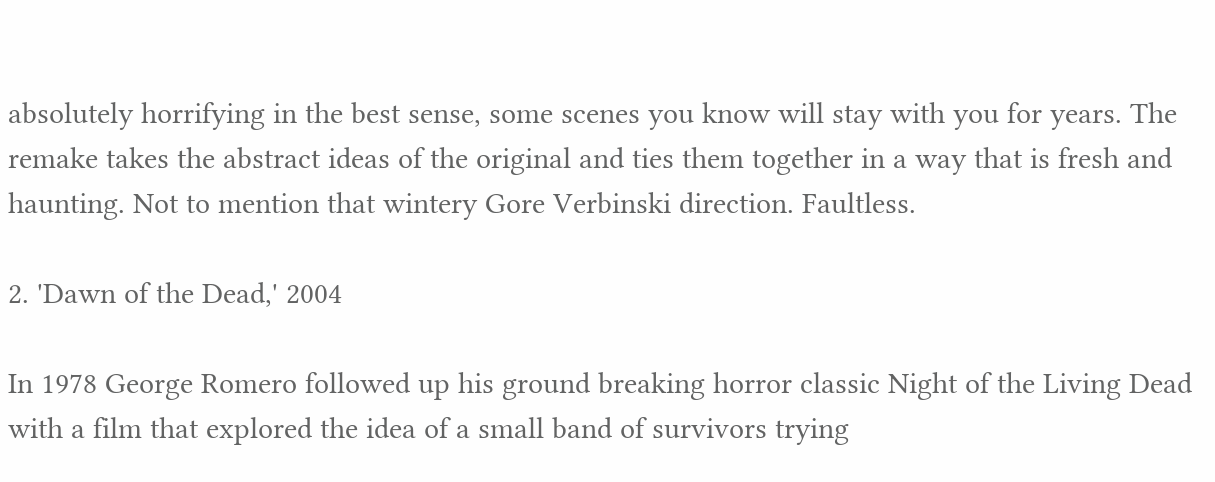absolutely horrifying in the best sense, some scenes you know will stay with you for years. The remake takes the abstract ideas of the original and ties them together in a way that is fresh and haunting. Not to mention that wintery Gore Verbinski direction. Faultless.

2. 'Dawn of the Dead,' 2004

In 1978 George Romero followed up his ground breaking horror classic Night of the Living Dead with a film that explored the idea of a small band of survivors trying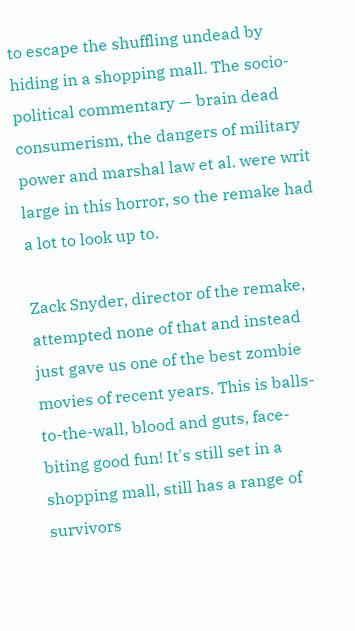to escape the shuffling undead by hiding in a shopping mall. The socio-political commentary — brain dead consumerism, the dangers of military power and marshal law et al. were writ large in this horror, so the remake had a lot to look up to.

Zack Snyder, director of the remake, attempted none of that and instead just gave us one of the best zombie movies of recent years. This is balls-to-the-wall, blood and guts, face-biting good fun! It's still set in a shopping mall, still has a range of survivors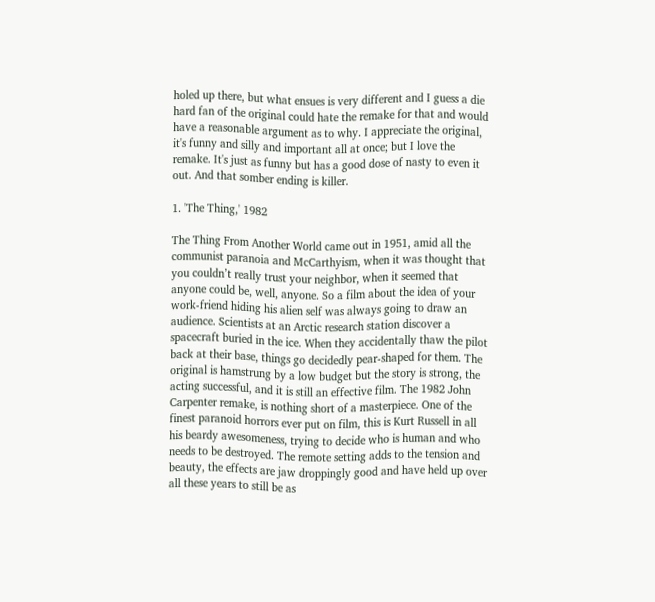holed up there, but what ensues is very different and I guess a die hard fan of the original could hate the remake for that and would have a reasonable argument as to why. I appreciate the original, it's funny and silly and important all at once; but I love the remake. It's just as funny but has a good dose of nasty to even it out. And that somber ending is killer.

1. 'The Thing,' 1982

The Thing From Another World came out in 1951, amid all the communist paranoia and McCarthyism, when it was thought that you couldn’t really trust your neighbor, when it seemed that anyone could be, well, anyone. So a film about the idea of your work-friend hiding his alien self was always going to draw an audience. Scientists at an Arctic research station discover a spacecraft buried in the ice. When they accidentally thaw the pilot back at their base, things go decidedly pear-shaped for them. The original is hamstrung by a low budget but the story is strong, the acting successful, and it is still an effective film. The 1982 John Carpenter remake, is nothing short of a masterpiece. One of the finest paranoid horrors ever put on film, this is Kurt Russell in all his beardy awesomeness, trying to decide who is human and who needs to be destroyed. The remote setting adds to the tension and beauty, the effects are jaw droppingly good and have held up over all these years to still be as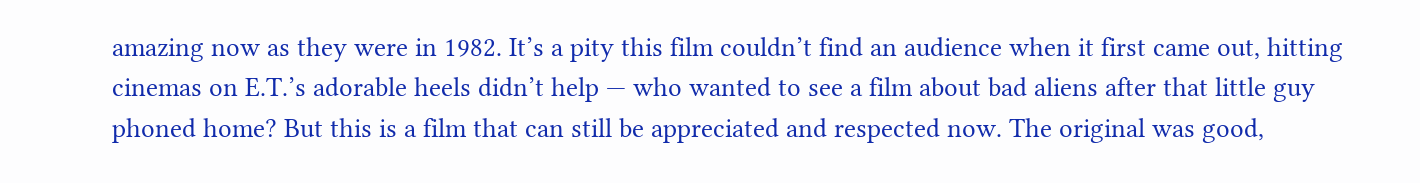amazing now as they were in 1982. It’s a pity this film couldn’t find an audience when it first came out, hitting cinemas on E.T.’s adorable heels didn’t help — who wanted to see a film about bad aliens after that little guy phoned home? But this is a film that can still be appreciated and respected now. The original was good,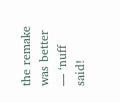the remake was better — ‘nuff said!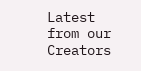Latest from our Creators